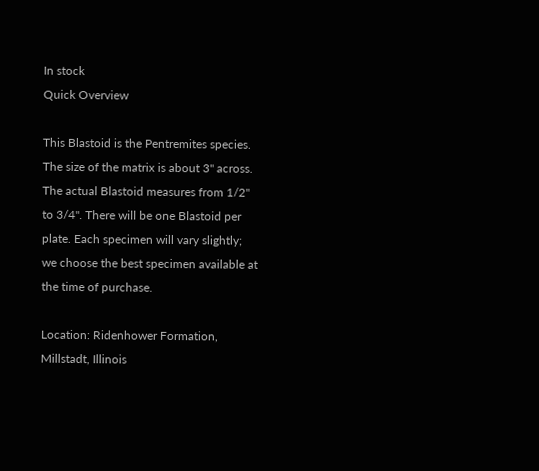In stock
Quick Overview

This Blastoid is the Pentremites species. The size of the matrix is about 3" across. The actual Blastoid measures from 1/2" to 3/4". There will be one Blastoid per plate. Each specimen will vary slightly; we choose the best specimen available at the time of purchase.

Location: Ridenhower Formation, Millstadt, Illinois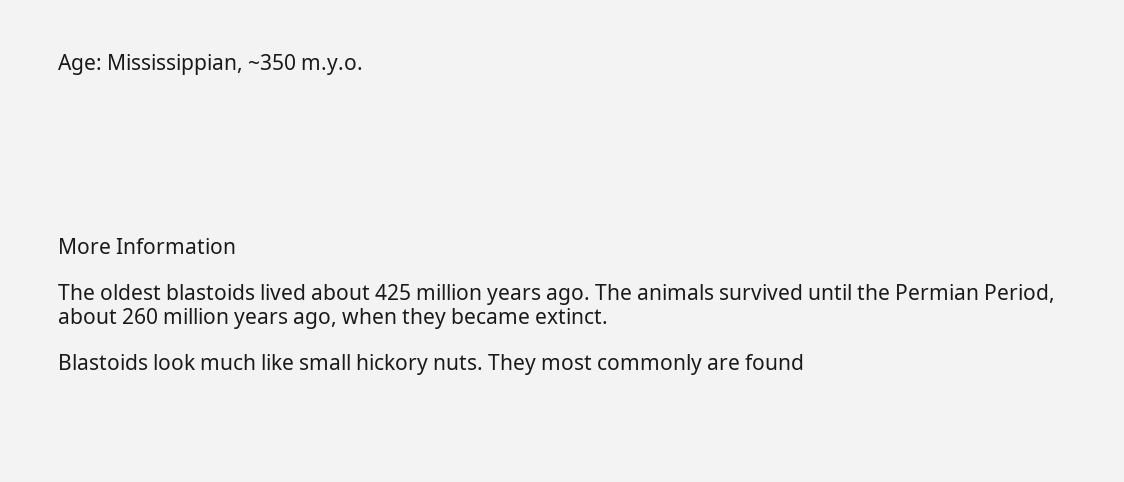Age: Mississippian, ~350 m.y.o.







More Information

The oldest blastoids lived about 425 million years ago. The animals survived until the Permian Period, about 260 million years ago, when they became extinct.

Blastoids look much like small hickory nuts. They most commonly are found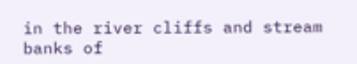in the river cliffs and stream banks of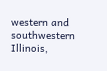western and southwestern Illinois,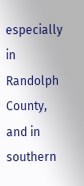especially in Randolph County, and in southern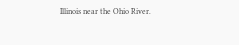Illinois near the Ohio River.